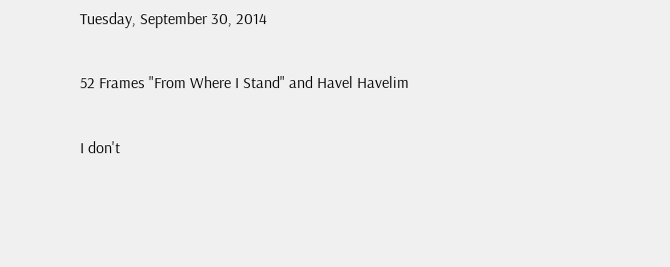Tuesday, September 30, 2014

52 Frames "From Where I Stand" and Havel Havelim

I don't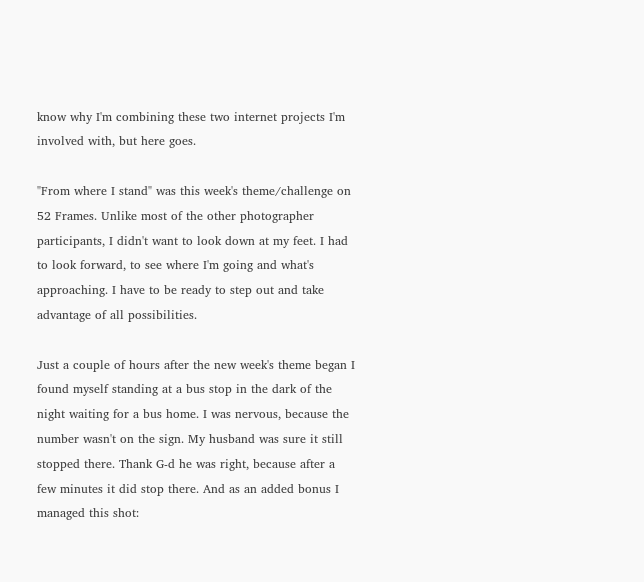know why I'm combining these two internet projects I'm involved with, but here goes.

"From where I stand" was this week's theme/challenge on 52 Frames. Unlike most of the other photographer participants, I didn't want to look down at my feet. I had to look forward, to see where I'm going and what's approaching. I have to be ready to step out and take advantage of all possibilities.

Just a couple of hours after the new week's theme began I found myself standing at a bus stop in the dark of the night waiting for a bus home. I was nervous, because the number wasn't on the sign. My husband was sure it still stopped there. Thank G-d he was right, because after a few minutes it did stop there. And as an added bonus I managed this shot: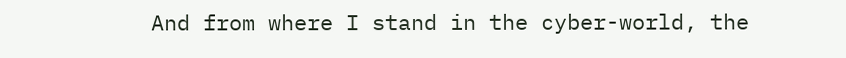And from where I stand in the cyber-world, the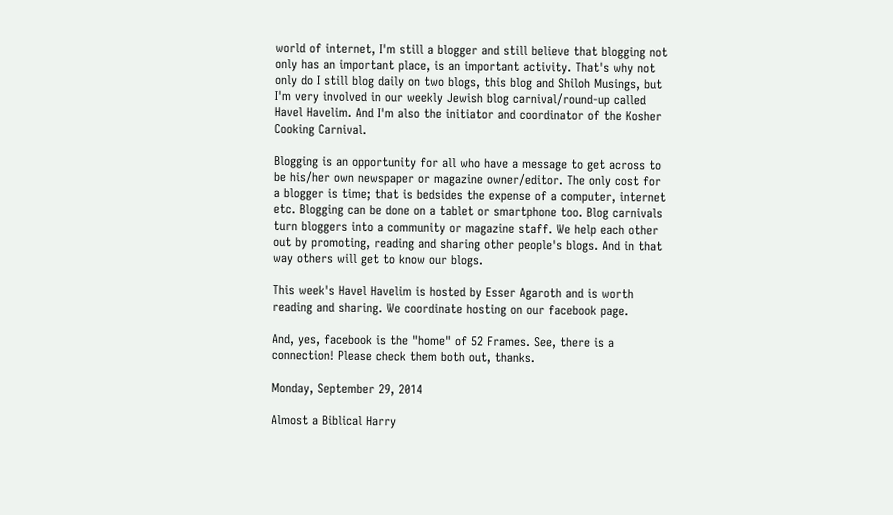world of internet, I'm still a blogger and still believe that blogging not only has an important place, is an important activity. That's why not only do I still blog daily on two blogs, this blog and Shiloh Musings, but I'm very involved in our weekly Jewish blog carnival/round-up called Havel Havelim. And I'm also the initiator and coordinator of the Kosher Cooking Carnival.

Blogging is an opportunity for all who have a message to get across to be his/her own newspaper or magazine owner/editor. The only cost for a blogger is time; that is bedsides the expense of a computer, internet etc. Blogging can be done on a tablet or smartphone too. Blog carnivals turn bloggers into a community or magazine staff. We help each other out by promoting, reading and sharing other people's blogs. And in that way others will get to know our blogs.

This week's Havel Havelim is hosted by Esser Agaroth and is worth reading and sharing. We coordinate hosting on our facebook page.

And, yes, facebook is the "home" of 52 Frames. See, there is a connection! Please check them both out, thanks.

Monday, September 29, 2014

Almost a Biblical Harry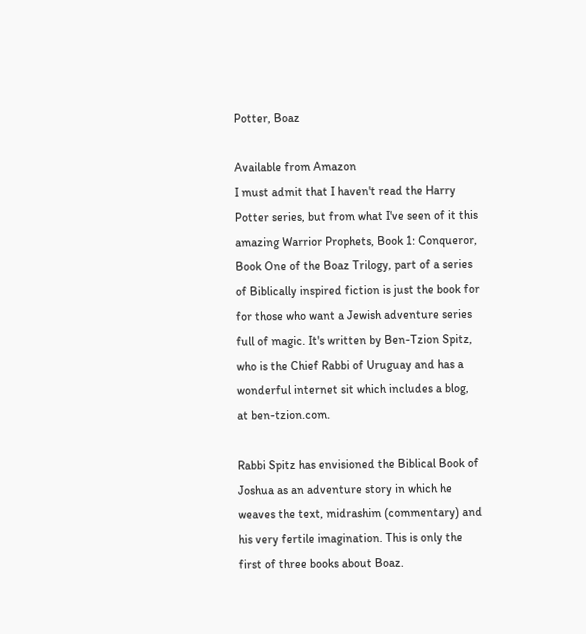Potter, Boaz

Available from Amazon
I must admit that I haven't read the Harry Potter series, but from what I've seen of it this amazing Warrior Prophets, Book 1: Conqueror, Book One of the Boaz Trilogy, part of a series of Biblically inspired fiction is just the book for for those who want a Jewish adventure series full of magic. It's written by Ben-Tzion Spitz, who is the Chief Rabbi of Uruguay and has a wonderful internet sit which includes a blog, at ben-tzion.com.

Rabbi Spitz has envisioned the Biblical Book of Joshua as an adventure story in which he weaves the text, midrashim (commentary) and his very fertile imagination. This is only the first of three books about Boaz.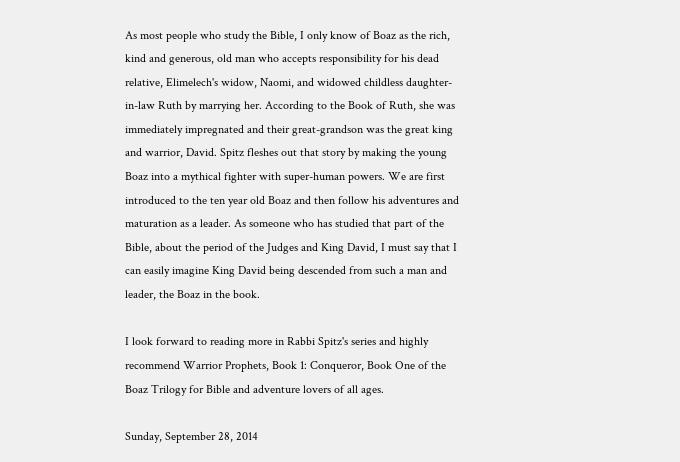As most people who study the Bible, I only know of Boaz as the rich, kind and generous, old man who accepts responsibility for his dead relative, Elimelech's widow, Naomi, and widowed childless daughter-in-law Ruth by marrying her. According to the Book of Ruth, she was immediately impregnated and their great-grandson was the great king and warrior, David. Spitz fleshes out that story by making the young Boaz into a mythical fighter with super-human powers. We are first introduced to the ten year old Boaz and then follow his adventures and maturation as a leader. As someone who has studied that part of the Bible, about the period of the Judges and King David, I must say that I can easily imagine King David being descended from such a man and leader, the Boaz in the book.

I look forward to reading more in Rabbi Spitz's series and highly recommend Warrior Prophets, Book 1: Conqueror, Book One of the Boaz Trilogy for Bible and adventure lovers of all ages.

Sunday, September 28, 2014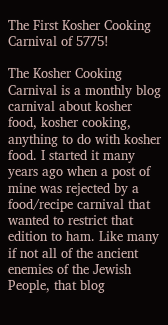The First Kosher Cooking Carnival of 5775!

The Kosher Cooking Carnival is a monthly blog carnival about kosher food, kosher cooking, anything to do with kosher food. I started it many years ago when a post of mine was rejected by a food/recipe carnival that wanted to restrict that edition to ham. Like many if not all of the ancient enemies of the Jewish People, that blog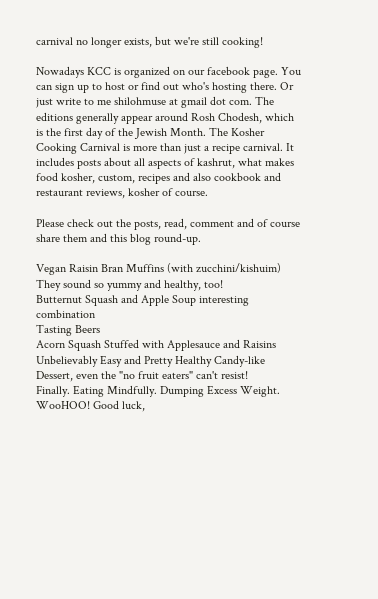carnival no longer exists, but we're still cooking!

Nowadays KCC is organized on our facebook page. You can sign up to host or find out who's hosting there. Or just write to me shilohmuse at gmail dot com. The editions generally appear around Rosh Chodesh, which is the first day of the Jewish Month. The Kosher Cooking Carnival is more than just a recipe carnival. It includes posts about all aspects of kashrut, what makes food kosher, custom, recipes and also cookbook and restaurant reviews, kosher of course.

Please check out the posts, read, comment and of course share them and this blog round-up.

Vegan Raisin Bran Muffins (with zucchini/kishuim) They sound so yummy and healthy, too!
Butternut Squash and Apple Soup interesting combination
Tasting Beers
Acorn Squash Stuffed with Applesauce and Raisins
Unbelievably Easy and Pretty Healthy Candy-like Dessert, even the "no fruit eaters" can't resist!
Finally. Eating Mindfully. Dumping Excess Weight. WooHOO! Good luck,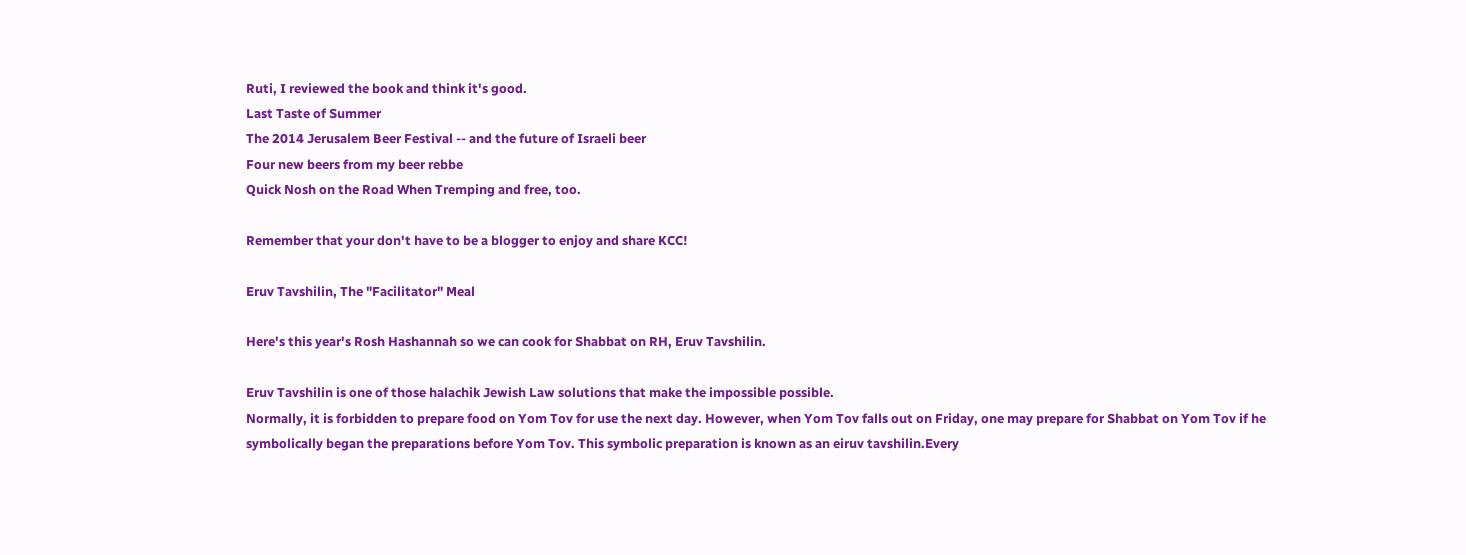Ruti, I reviewed the book and think it's good.
Last Taste of Summer
The 2014 Jerusalem Beer Festival -- and the future of Israeli beer
Four new beers from my beer rebbe
Quick Nosh on the Road When Tremping and free, too.

Remember that your don't have to be a blogger to enjoy and share KCC!

Eruv Tavshilin, The "Facilitator" Meal

Here's this year's Rosh Hashannah so we can cook for Shabbat on RH, Eruv Tavshilin.

Eruv Tavshilin is one of those halachik Jewish Law solutions that make the impossible possible.
Normally, it is forbidden to prepare food on Yom Tov for use the next day. However, when Yom Tov falls out on Friday, one may prepare for Shabbat on Yom Tov if he symbolically began the preparations before Yom Tov. This symbolic preparation is known as an eiruv tavshilin.Every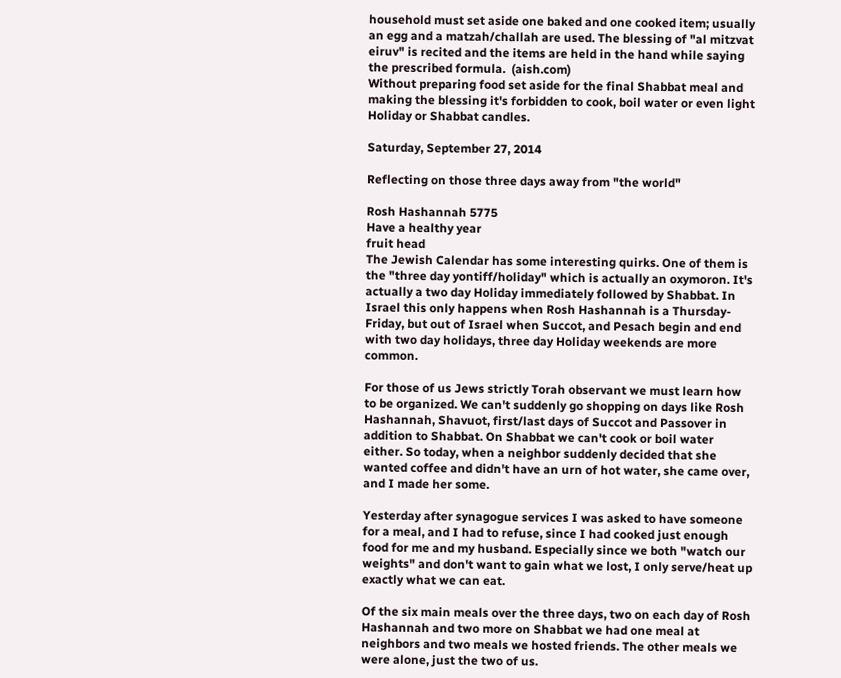household must set aside one baked and one cooked item; usually an egg and a matzah/challah are used. The blessing of "al mitzvat eiruv" is recited and the items are held in the hand while saying the prescribed formula.  (aish.com)
Without preparing food set aside for the final Shabbat meal and making the blessing it's forbidden to cook, boil water or even light Holiday or Shabbat candles.

Saturday, September 27, 2014

Reflecting on those three days away from "the world"

Rosh Hashannah 5775
Have a healthy year
fruit head
The Jewish Calendar has some interesting quirks. One of them is the "three day yontiff/holiday" which is actually an oxymoron. It's actually a two day Holiday immediately followed by Shabbat. In Israel this only happens when Rosh Hashannah is a Thursday-Friday, but out of Israel when Succot, and Pesach begin and end with two day holidays, three day Holiday weekends are more common.

For those of us Jews strictly Torah observant we must learn how to be organized. We can't suddenly go shopping on days like Rosh Hashannah, Shavuot, first/last days of Succot and Passover in addition to Shabbat. On Shabbat we can't cook or boil water either. So today, when a neighbor suddenly decided that she wanted coffee and didn't have an urn of hot water, she came over, and I made her some.

Yesterday after synagogue services I was asked to have someone for a meal, and I had to refuse, since I had cooked just enough food for me and my husband. Especially since we both "watch our weights" and don't want to gain what we lost, I only serve/heat up exactly what we can eat.

Of the six main meals over the three days, two on each day of Rosh Hashannah and two more on Shabbat we had one meal at neighbors and two meals we hosted friends. The other meals we were alone, just the two of us.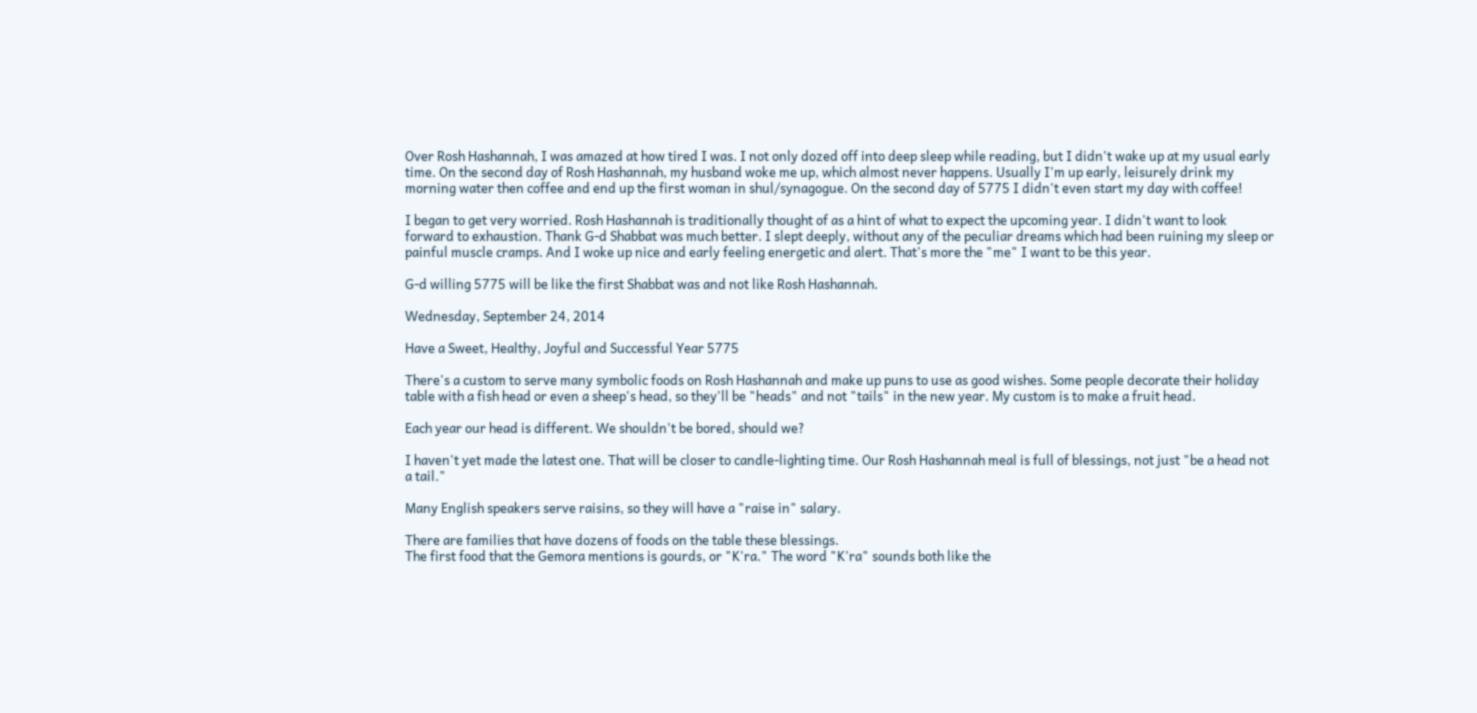Over Rosh Hashannah, I was amazed at how tired I was. I not only dozed off into deep sleep while reading, but I didn't wake up at my usual early time. On the second day of Rosh Hashannah, my husband woke me up, which almost never happens. Usually I'm up early, leisurely drink my morning water then coffee and end up the first woman in shul/synagogue. On the second day of 5775 I didn't even start my day with coffee!

I began to get very worried. Rosh Hashannah is traditionally thought of as a hint of what to expect the upcoming year. I didn't want to look forward to exhaustion. Thank G-d Shabbat was much better. I slept deeply, without any of the peculiar dreams which had been ruining my sleep or painful muscle cramps. And I woke up nice and early feeling energetic and alert. That's more the "me" I want to be this year.

G-d willing 5775 will be like the first Shabbat was and not like Rosh Hashannah.

Wednesday, September 24, 2014

Have a Sweet, Healthy, Joyful and Successful Year 5775

There's a custom to serve many symbolic foods on Rosh Hashannah and make up puns to use as good wishes. Some people decorate their holiday table with a fish head or even a sheep's head, so they'll be "heads" and not "tails" in the new year. My custom is to make a fruit head.

Each year our head is different. We shouldn't be bored, should we?

I haven't yet made the latest one. That will be closer to candle-lighting time. Our Rosh Hashannah meal is full of blessings, not just "be a head not a tail."

Many English speakers serve raisins, so they will have a "raise in" salary.

There are families that have dozens of foods on the table these blessings.
The first food that the Gemora mentions is gourds, or "K'ra." The word "K'ra" sounds both like the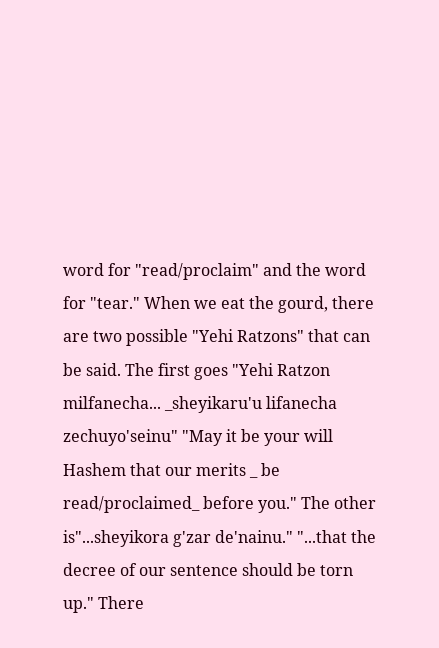word for "read/proclaim" and the word for "tear." When we eat the gourd, there are two possible "Yehi Ratzons" that can be said. The first goes "Yehi Ratzon milfanecha... _sheyikaru'u lifanecha zechuyo'seinu" "May it be your will Hashem that our merits _ be read/proclaimed_ before you." The other is"...sheyikora g'zar de'nainu." "...that the decree of our sentence should be torn up." There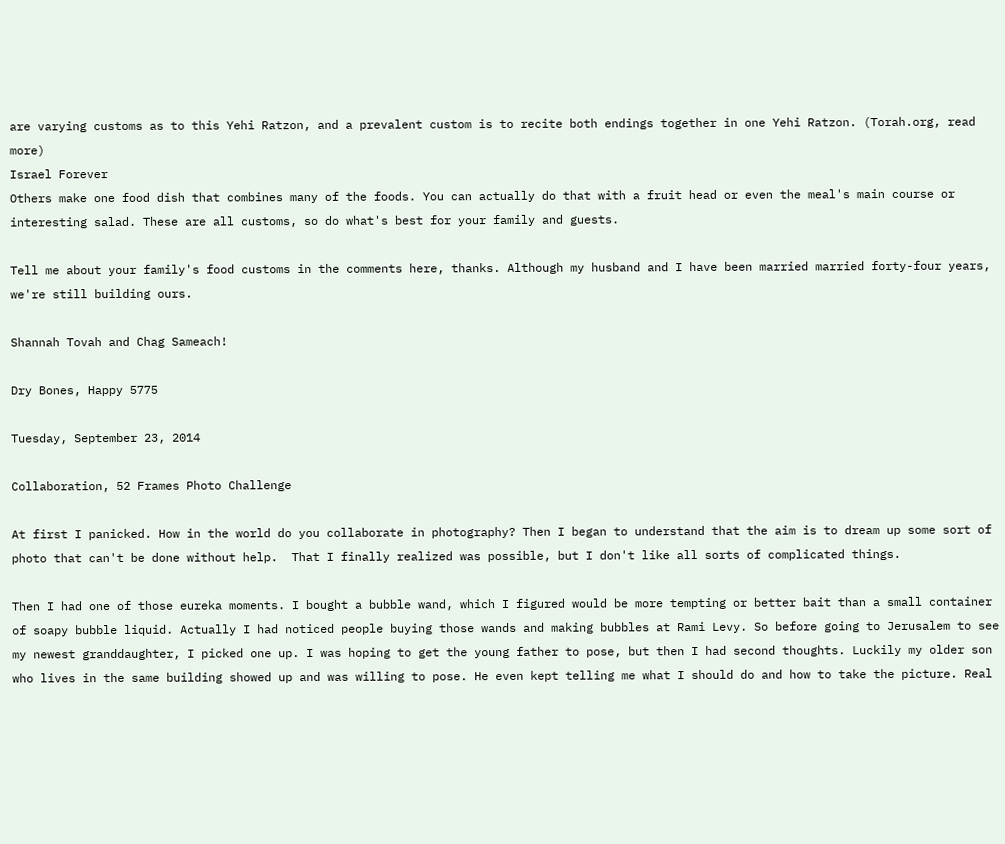are varying customs as to this Yehi Ratzon, and a prevalent custom is to recite both endings together in one Yehi Ratzon. (Torah.org, read more)
Israel Forever
Others make one food dish that combines many of the foods. You can actually do that with a fruit head or even the meal's main course or interesting salad. These are all customs, so do what's best for your family and guests.

Tell me about your family's food customs in the comments here, thanks. Although my husband and I have been married married forty-four years, we're still building ours.

Shannah Tovah and Chag Sameach!

Dry Bones, Happy 5775

Tuesday, September 23, 2014

Collaboration, 52 Frames Photo Challenge

At first I panicked. How in the world do you collaborate in photography? Then I began to understand that the aim is to dream up some sort of photo that can't be done without help.  That I finally realized was possible, but I don't like all sorts of complicated things.

Then I had one of those eureka moments. I bought a bubble wand, which I figured would be more tempting or better bait than a small container of soapy bubble liquid. Actually I had noticed people buying those wands and making bubbles at Rami Levy. So before going to Jerusalem to see my newest granddaughter, I picked one up. I was hoping to get the young father to pose, but then I had second thoughts. Luckily my older son who lives in the same building showed up and was willing to pose. He even kept telling me what I should do and how to take the picture. Real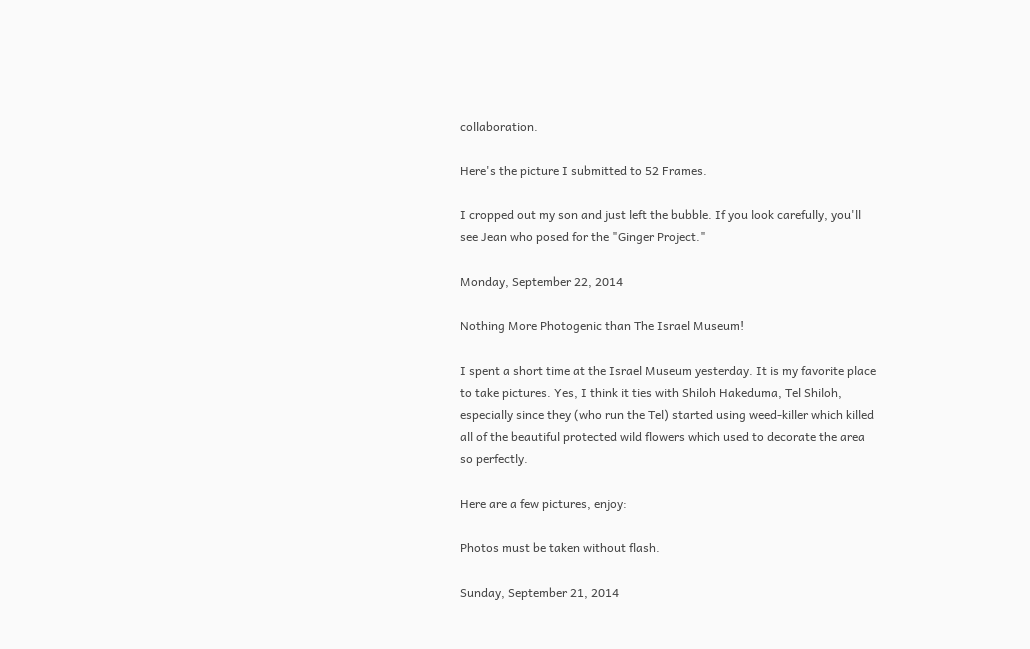collaboration.

Here's the picture I submitted to 52 Frames.

I cropped out my son and just left the bubble. If you look carefully, you'll see Jean who posed for the "Ginger Project."

Monday, September 22, 2014

Nothing More Photogenic than The Israel Museum!

I spent a short time at the Israel Museum yesterday. It is my favorite place to take pictures. Yes, I think it ties with Shiloh Hakeduma, Tel Shiloh, especially since they (who run the Tel) started using weed-killer which killed all of the beautiful protected wild flowers which used to decorate the area so perfectly.

Here are a few pictures, enjoy:

Photos must be taken without flash.

Sunday, September 21, 2014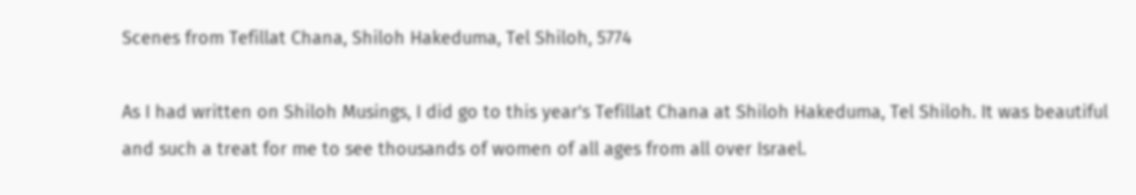Scenes from Tefillat Chana, Shiloh Hakeduma, Tel Shiloh, 5774

As I had written on Shiloh Musings, I did go to this year's Tefillat Chana at Shiloh Hakeduma, Tel Shiloh. It was beautiful and such a treat for me to see thousands of women of all ages from all over Israel.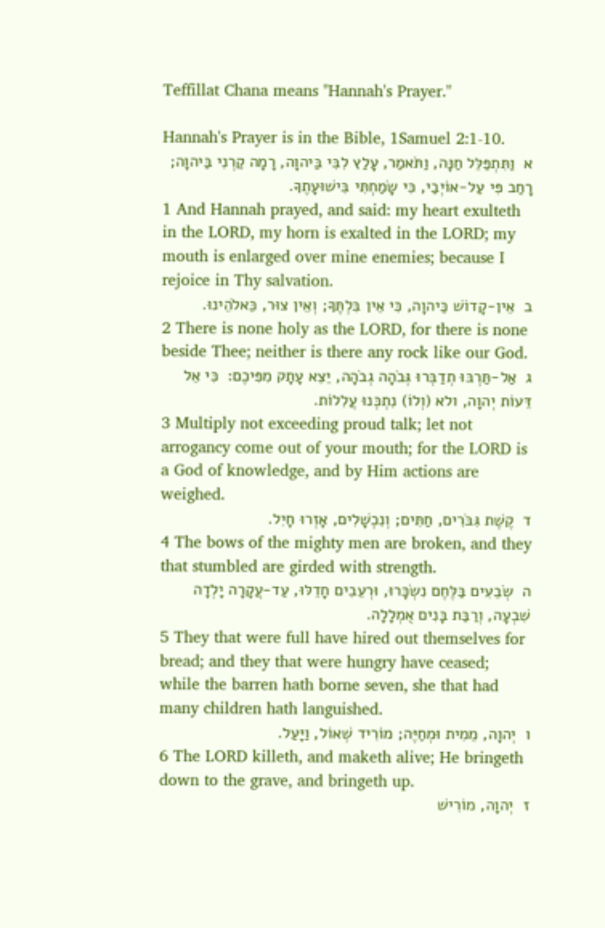Teffillat Chana means "Hannah's Prayer."

Hannah's Prayer is in the Bible, 1Samuel 2:1-10.
א  וַתִּתְפַּלֵּל חַנָּה, וַתֹּאמַר, עָלַץ לִבִּי בַּיהוָה, רָמָה קַרְנִי בַּיהוָה; רָחַב פִּי עַל-אוֹיְבַי, כִּי שָׂמַחְתִּי בִּישׁוּעָתֶךָ.
1 And Hannah prayed, and said: my heart exulteth in the LORD, my horn is exalted in the LORD; my mouth is enlarged over mine enemies; because I rejoice in Thy salvation.
ב  אֵין-קָדוֹשׁ כַּיהוָה, כִּי אֵין בִּלְתֶּךָ; וְאֵין צוּר, כֵּאלֹהֵינוּ.
2 There is none holy as the LORD, for there is none beside Thee; neither is there any rock like our God.
ג  אַל-תַּרְבּוּ תְדַבְּרוּ גְּבֹהָה גְבֹהָה, יֵצֵא עָתָק מִפִּיכֶם:  כִּי אֵל דֵּעוֹת יְהוָה, ולא (וְלוֹ) נִתְכְּנוּ עֲלִלוֹת.
3 Multiply not exceeding proud talk; let not arrogancy come out of your mouth; for the LORD is a God of knowledge, and by Him actions are weighed.
ד  קֶשֶׁת גִּבֹּרִים, חַתִּים; וְנִכְשָׁלִים, אָזְרוּ חָיִל.
4 The bows of the mighty men are broken, and they that stumbled are girded with strength.
ה  שְׂבֵעִים בַּלֶּחֶם נִשְׂכָּרוּ, וּרְעֵבִים חָדֵלּוּ, עַד-עֲקָרָה יָלְדָה שִׁבְעָה, וְרַבַּת בָּנִים אֻמְלָלָה.
5 They that were full have hired out themselves for bread; and they that were hungry have ceased; while the barren hath borne seven, she that had many children hath languished.
ו  יְהוָה, מֵמִית וּמְחַיֶּה; מוֹרִיד שְׁאוֹל, וַיָּעַל.
6 The LORD killeth, and maketh alive; He bringeth down to the grave, and bringeth up.
ז  יְהוָה, מוֹרִישׁ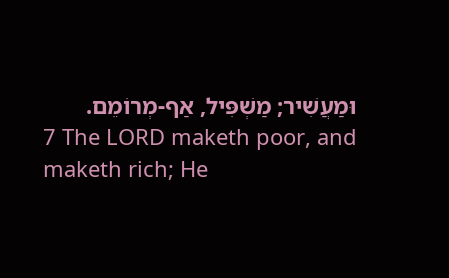וּמַעֲשִׁיר; מַשְׁפִּיל, אַף-מְרוֹמֵם.
7 The LORD maketh poor, and maketh rich; He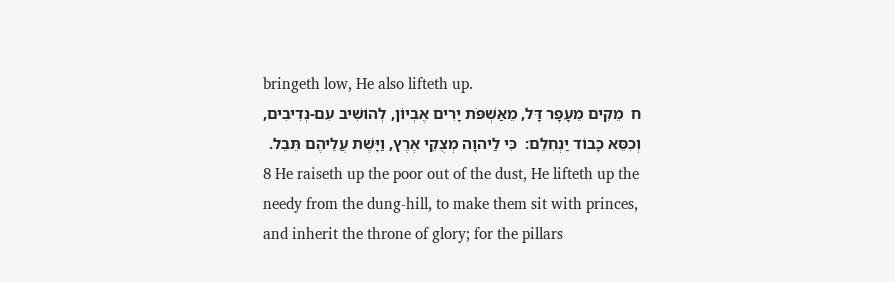bringeth low, He also lifteth up.
ח  מֵקִים מֵעָפָר דָּל, מֵאַשְׁפֹּת יָרִים אֶבְיוֹן, לְהוֹשִׁיב עִם-נְדִיבִים, וְכִסֵּא כָבוֹד יַנְחִלֵם:  כִּי לַיהוָה מְצֻקֵי אֶרֶץ, וַיָּשֶׁת עֲלֵיהֶם תֵּבֵל.
8 He raiseth up the poor out of the dust, He lifteth up the needy from the dung-hill, to make them sit with princes, and inherit the throne of glory; for the pillars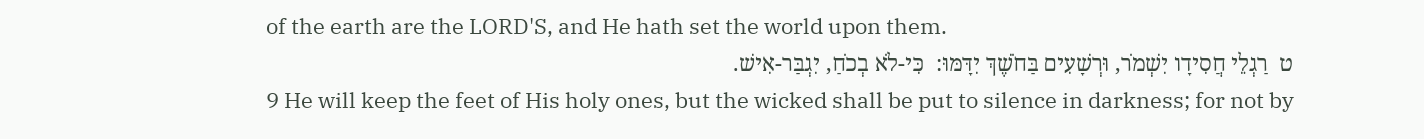of the earth are the LORD'S, and He hath set the world upon them.
ט  רַגְלֵי חֲסִידָו יִשְׁמֹר, וּרְשָׁעִים בַּחֹשֶׁךְ יִדָּמּוּ:  כִּי-לֹא בְכֹחַ, יִגְבַּר-אִישׁ.
9 He will keep the feet of His holy ones, but the wicked shall be put to silence in darkness; for not by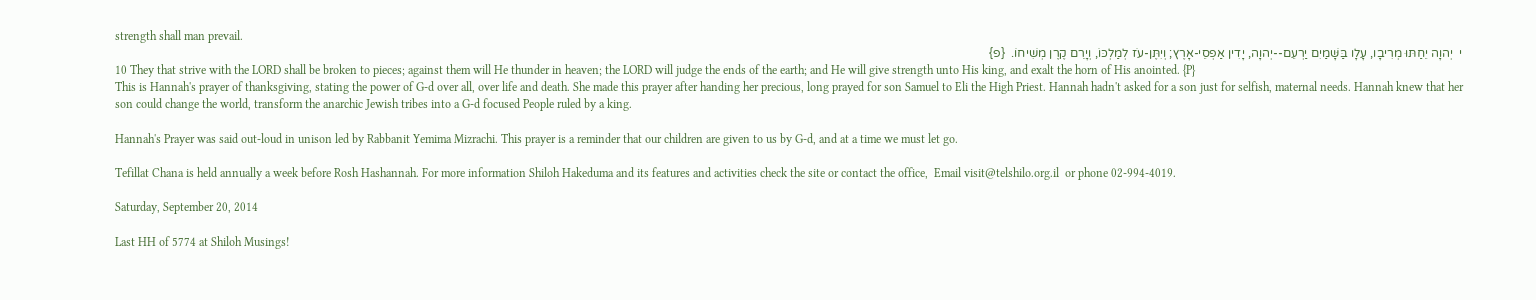strength shall man prevail.
י  יְהוָה יֵחַתּוּ מְרִיבָו, עָלָו בַּשָּׁמַיִם יַרְעֵם--יְהוָה, יָדִין אַפְסֵי-אָרֶץ; וְיִתֶּן-עֹז לְמַלְכּוֹ, וְיָרֵם קֶרֶן מְשִׁיחוֹ.  {פ}
10 They that strive with the LORD shall be broken to pieces; against them will He thunder in heaven; the LORD will judge the ends of the earth; and He will give strength unto His king, and exalt the horn of His anointed. {P}
This is Hannah's prayer of thanksgiving, stating the power of G-d over all, over life and death. She made this prayer after handing her precious, long prayed for son Samuel to Eli the High Priest. Hannah hadn't asked for a son just for selfish, maternal needs. Hannah knew that her son could change the world, transform the anarchic Jewish tribes into a G-d focused People ruled by a king.

Hannah's Prayer was said out-loud in unison led by Rabbanit Yemima Mizrachi. This prayer is a reminder that our children are given to us by G-d, and at a time we must let go.

Tefillat Chana is held annually a week before Rosh Hashannah. For more information Shiloh Hakeduma and its features and activities check the site or contact the office,  Email visit@telshilo.org.il  or phone 02-994-4019.

Saturday, September 20, 2014

Last HH of 5774 at Shiloh Musings!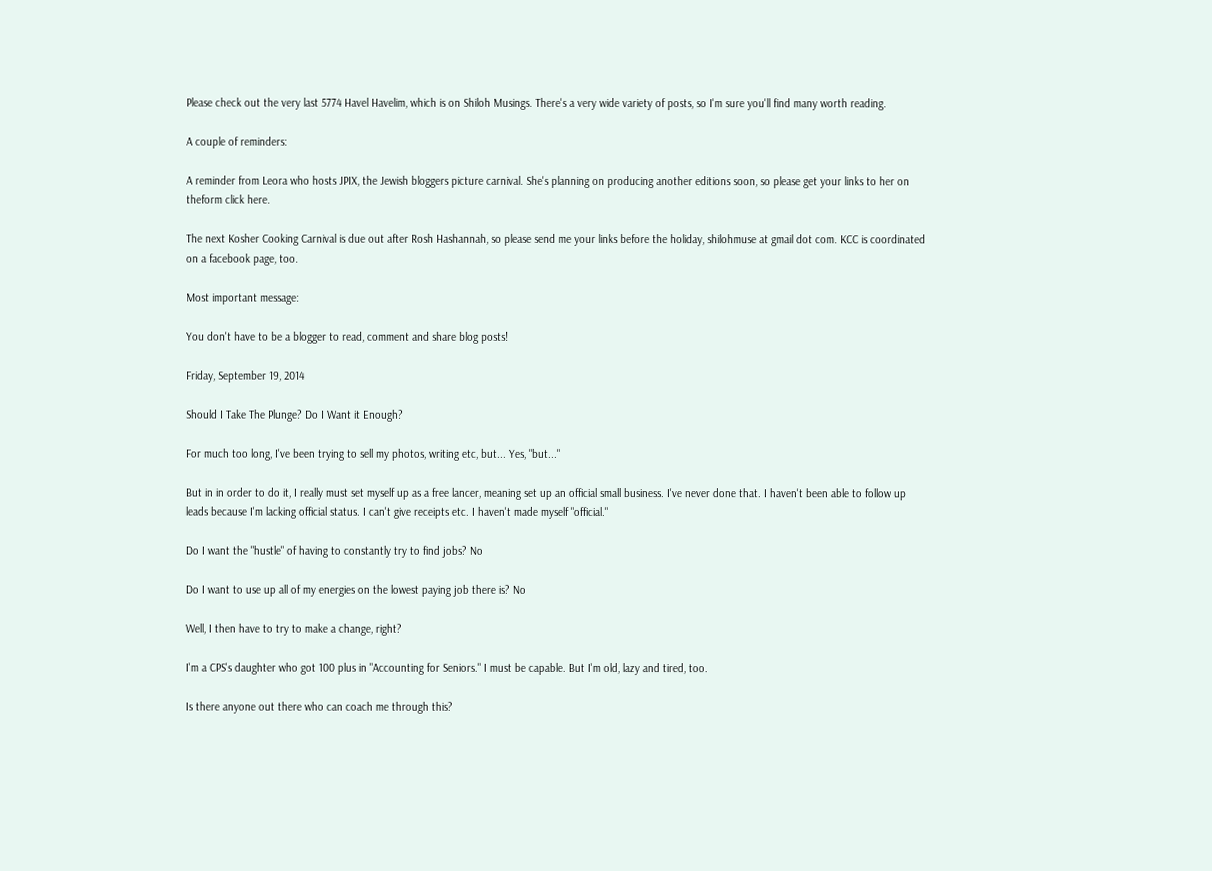Please check out the very last 5774 Havel Havelim, which is on Shiloh Musings. There's a very wide variety of posts, so I'm sure you'll find many worth reading.

A couple of reminders:

A reminder from Leora who hosts JPIX, the Jewish bloggers picture carnival. She's planning on producing another editions soon, so please get your links to her on theform click here.

The next Kosher Cooking Carnival is due out after Rosh Hashannah, so please send me your links before the holiday, shilohmuse at gmail dot com. KCC is coordinated on a facebook page, too.

Most important message:

You don't have to be a blogger to read, comment and share blog posts!

Friday, September 19, 2014

Should I Take The Plunge? Do I Want it Enough?

For much too long, I've been trying to sell my photos, writing etc, but... Yes, "but..."

But in in order to do it, I really must set myself up as a free lancer, meaning set up an official small business. I've never done that. I haven't been able to follow up leads because I'm lacking official status. I can't give receipts etc. I haven't made myself "official."

Do I want the "hustle" of having to constantly try to find jobs? No

Do I want to use up all of my energies on the lowest paying job there is? No

Well, I then have to try to make a change, right?

I'm a CPS's daughter who got 100 plus in "Accounting for Seniors." I must be capable. But I'm old, lazy and tired, too.

Is there anyone out there who can coach me through this?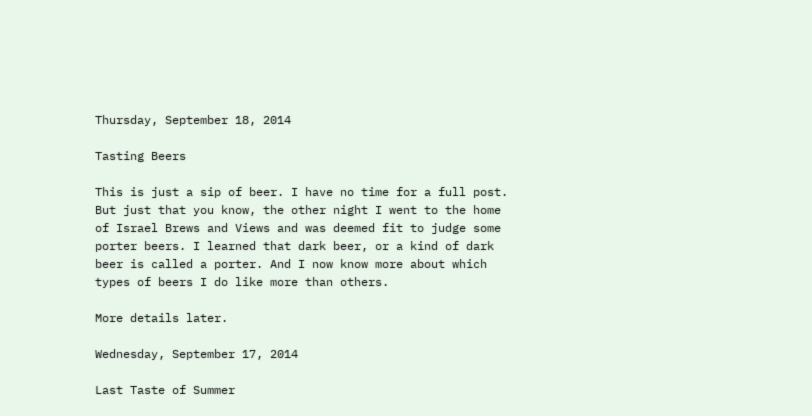Thursday, September 18, 2014

Tasting Beers

This is just a sip of beer. I have no time for a full post.  But just that you know, the other night I went to the home of Israel Brews and Views and was deemed fit to judge some porter beers. I learned that dark beer, or a kind of dark beer is called a porter. And I now know more about which types of beers I do like more than others.

More details later.

Wednesday, September 17, 2014

Last Taste of Summer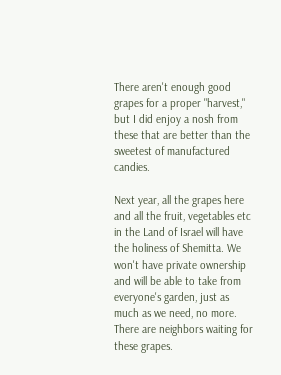There aren't enough good grapes for a proper "harvest," but I did enjoy a nosh from these that are better than the sweetest of manufactured candies.

Next year, all the grapes here and all the fruit, vegetables etc in the Land of Israel will have the holiness of Shemitta. We won't have private ownership and will be able to take from everyone's garden, just as much as we need, no more. There are neighbors waiting for these grapes.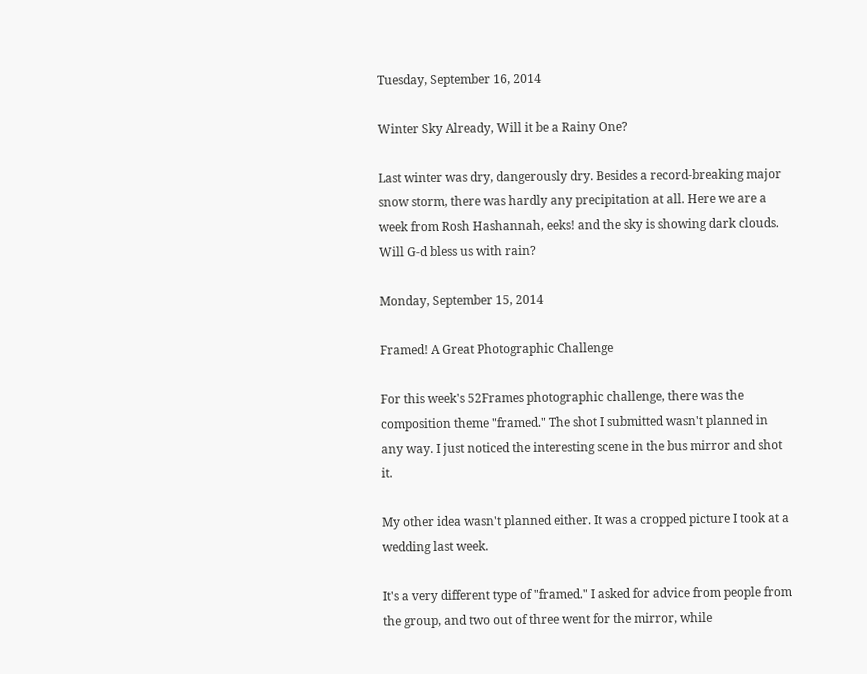Tuesday, September 16, 2014

Winter Sky Already, Will it be a Rainy One?

Last winter was dry, dangerously dry. Besides a record-breaking major snow storm, there was hardly any precipitation at all. Here we are a week from Rosh Hashannah, eeks! and the sky is showing dark clouds. Will G-d bless us with rain?

Monday, September 15, 2014

Framed! A Great Photographic Challenge

For this week's 52Frames photographic challenge, there was the composition theme "framed." The shot I submitted wasn't planned in any way. I just noticed the interesting scene in the bus mirror and shot it.

My other idea wasn't planned either. It was a cropped picture I took at a wedding last week.

It's a very different type of "framed." I asked for advice from people from the group, and two out of three went for the mirror, while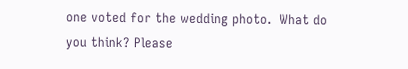one voted for the wedding photo.  What do you think? Please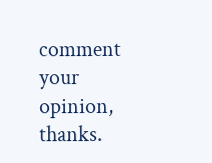comment your opinion, thanks.